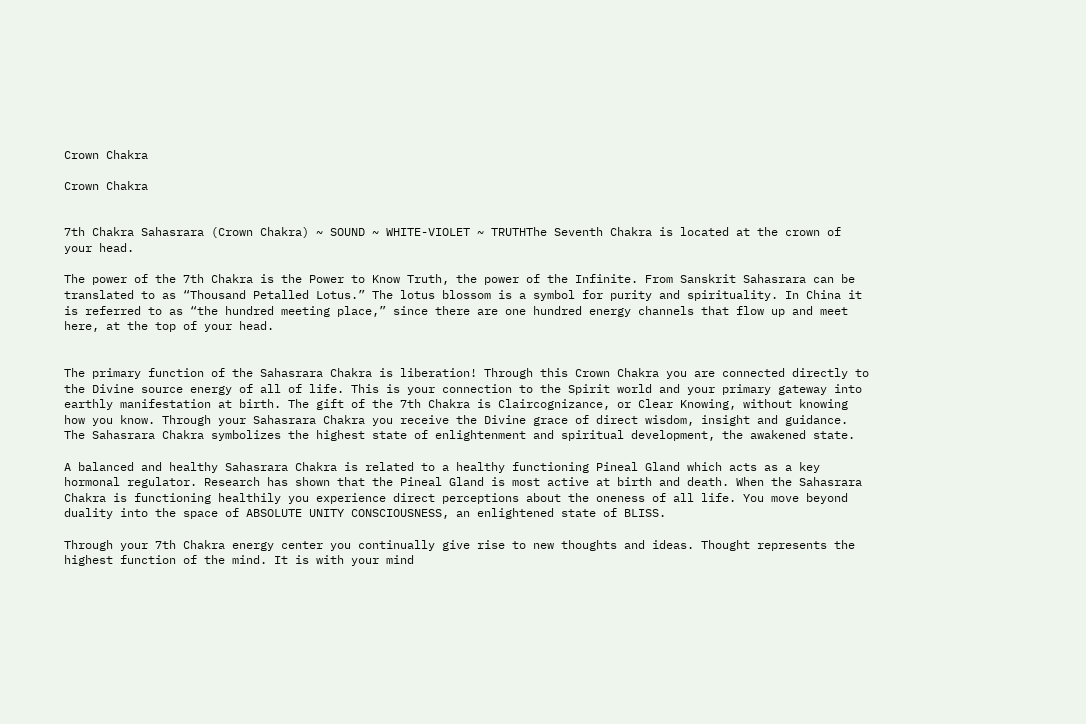Crown Chakra

Crown Chakra


7th Chakra Sahasrara (Crown Chakra) ~ SOUND ~ WHITE-VIOLET ~ TRUTHThe Seventh Chakra is located at the crown of your head.

The power of the 7th Chakra is the Power to Know Truth, the power of the Infinite. From Sanskrit Sahasrara can be translated to as “Thousand Petalled Lotus.” The lotus blossom is a symbol for purity and spirituality. In China it is referred to as “the hundred meeting place,” since there are one hundred energy channels that flow up and meet here, at the top of your head.


The primary function of the Sahasrara Chakra is liberation! Through this Crown Chakra you are connected directly to the Divine source energy of all of life. This is your connection to the Spirit world and your primary gateway into earthly manifestation at birth. The gift of the 7th Chakra is Claircognizance, or Clear Knowing, without knowing how you know. Through your Sahasrara Chakra you receive the Divine grace of direct wisdom, insight and guidance. The Sahasrara Chakra symbolizes the highest state of enlightenment and spiritual development, the awakened state.

A balanced and healthy Sahasrara Chakra is related to a healthy functioning Pineal Gland which acts as a key hormonal regulator. Research has shown that the Pineal Gland is most active at birth and death. When the Sahasrara Chakra is functioning healthily you experience direct perceptions about the oneness of all life. You move beyond duality into the space of ABSOLUTE UNITY CONSCIOUSNESS, an enlightened state of BLISS.

Through your 7th Chakra energy center you continually give rise to new thoughts and ideas. Thought represents the highest function of the mind. It is with your mind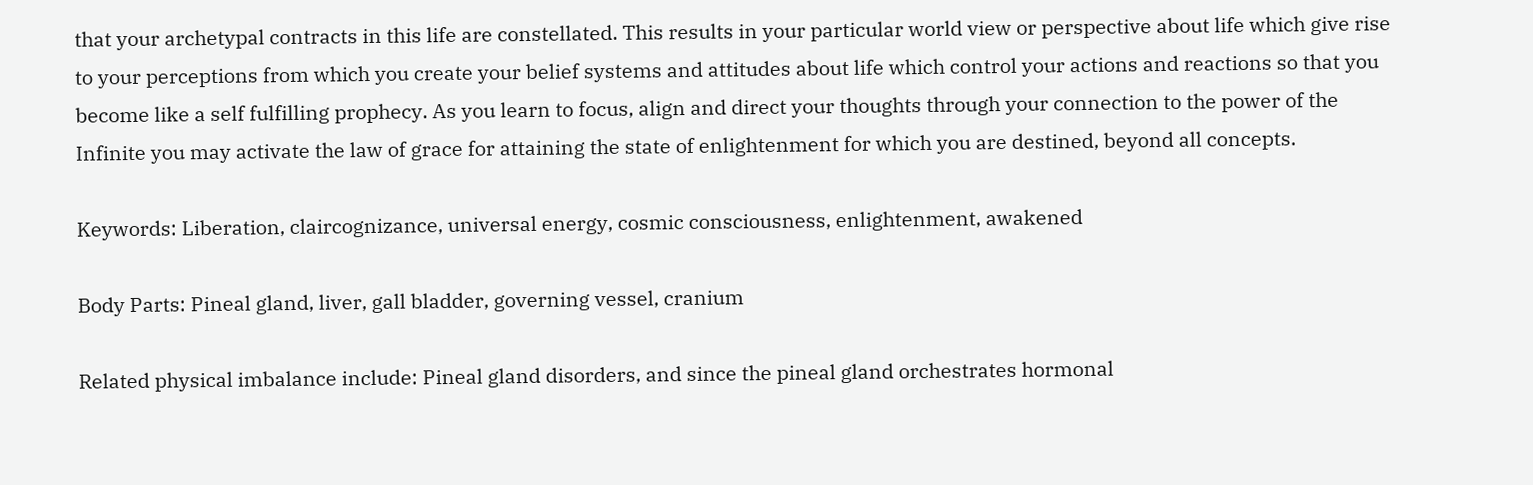that your archetypal contracts in this life are constellated. This results in your particular world view or perspective about life which give rise to your perceptions from which you create your belief systems and attitudes about life which control your actions and reactions so that you become like a self fulfilling prophecy. As you learn to focus, align and direct your thoughts through your connection to the power of the Infinite you may activate the law of grace for attaining the state of enlightenment for which you are destined, beyond all concepts.

Keywords: Liberation, claircognizance, universal energy, cosmic consciousness, enlightenment, awakened

Body Parts: Pineal gland, liver, gall bladder, governing vessel, cranium

Related physical imbalance include: Pineal gland disorders, and since the pineal gland orchestrates hormonal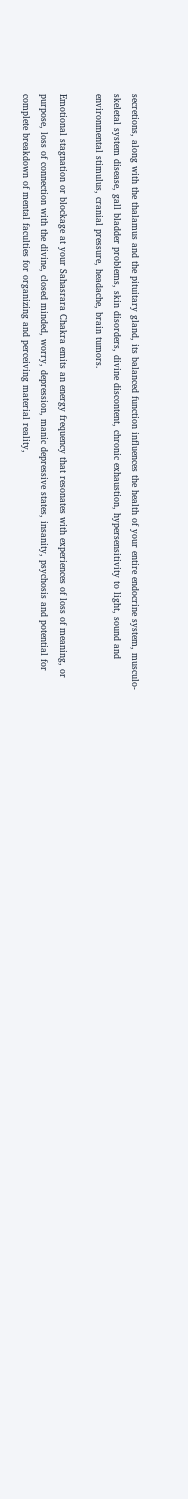secretions, along with the thalamus and the pituitary gland, its balanced function influences the health of your entire endocrine system, musculo-skeletal system disease, gall bladder problems, skin disorders, divine discontent, chronic exhaustion, hypersensitivity to light, sound and environmental stimulus, cranial pressure, headache, brain tumors.

Emotional stagnation or blockage at your Sahasrara Chakra emits an energy frequency that resonates with experiences of loss of meaning, or purpose, loss of connection with the divine, closed minded, worry, depression, manic depressive states, insanity, psychosis and potential for complete breakdown of mental faculties for organizing and perceiving material reality,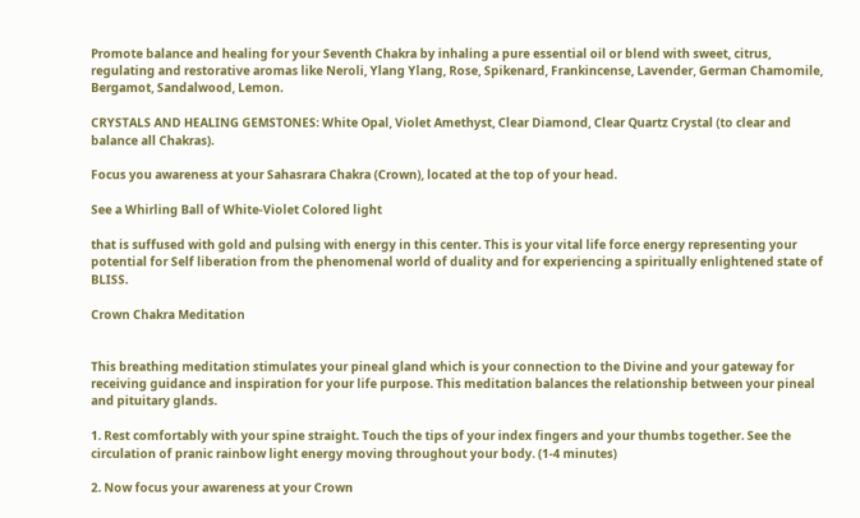Promote balance and healing for your Seventh Chakra by inhaling a pure essential oil or blend with sweet, citrus, regulating and restorative aromas like Neroli, Ylang Ylang, Rose, Spikenard, Frankincense, Lavender, German Chamomile, Bergamot, Sandalwood, Lemon.

CRYSTALS AND HEALING GEMSTONES: White Opal, Violet Amethyst, Clear Diamond, Clear Quartz Crystal (to clear and balance all Chakras).

Focus you awareness at your Sahasrara Chakra (Crown), located at the top of your head.

See a Whirling Ball of White-Violet Colored light

that is suffused with gold and pulsing with energy in this center. This is your vital life force energy representing your potential for Self liberation from the phenomenal world of duality and for experiencing a spiritually enlightened state of BLISS.

Crown Chakra Meditation


This breathing meditation stimulates your pineal gland which is your connection to the Divine and your gateway for receiving guidance and inspiration for your life purpose. This meditation balances the relationship between your pineal and pituitary glands.

1. Rest comfortably with your spine straight. Touch the tips of your index fingers and your thumbs together. See the circulation of pranic rainbow light energy moving throughout your body. (1-4 minutes)

2. Now focus your awareness at your Crown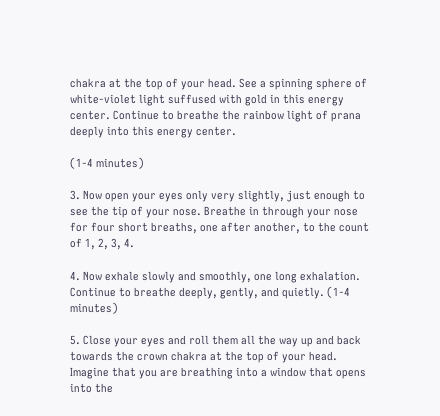chakra at the top of your head. See a spinning sphere of white-violet light suffused with gold in this energy center. Continue to breathe the rainbow light of prana deeply into this energy center.

(1-4 minutes)

3. Now open your eyes only very slightly, just enough to see the tip of your nose. Breathe in through your nose for four short breaths, one after another, to the count of 1, 2, 3, 4.

4. Now exhale slowly and smoothly, one long exhalation. Continue to breathe deeply, gently, and quietly. (1-4 minutes)

5. Close your eyes and roll them all the way up and back towards the crown chakra at the top of your head. Imagine that you are breathing into a window that opens into the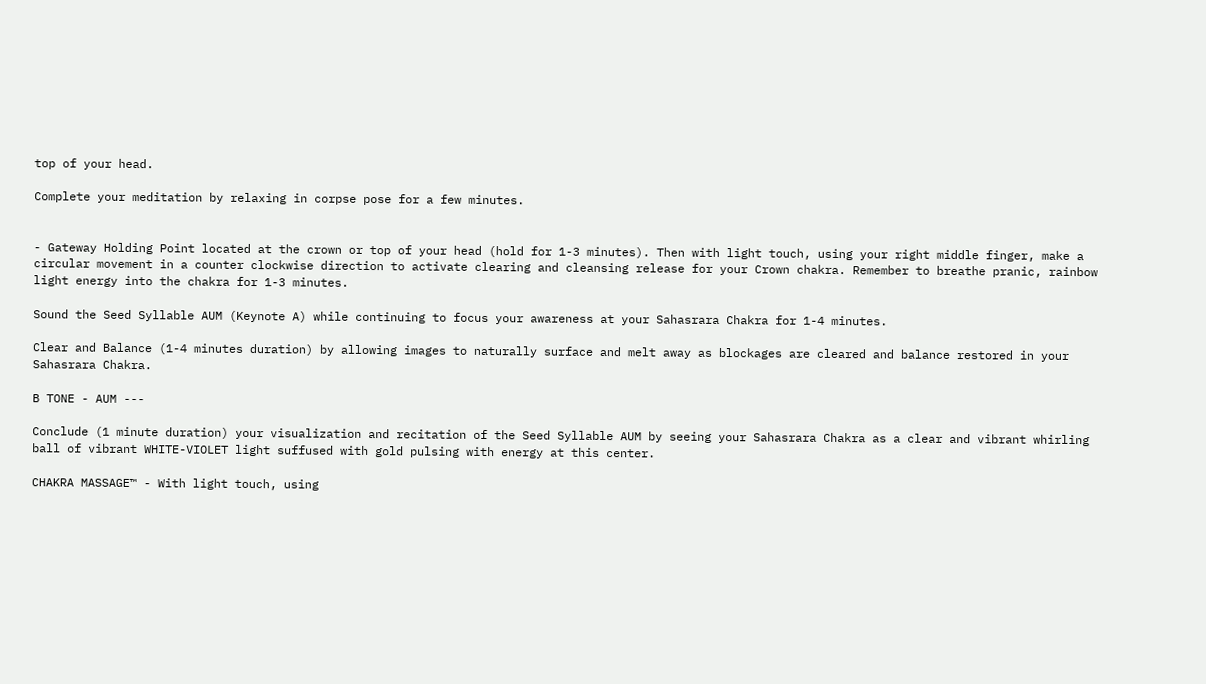top of your head.

Complete your meditation by relaxing in corpse pose for a few minutes.


- Gateway Holding Point located at the crown or top of your head (hold for 1-3 minutes). Then with light touch, using your right middle finger, make a circular movement in a counter clockwise direction to activate clearing and cleansing release for your Crown chakra. Remember to breathe pranic, rainbow light energy into the chakra for 1-3 minutes.

Sound the Seed Syllable AUM (Keynote A) while continuing to focus your awareness at your Sahasrara Chakra for 1-4 minutes.

Clear and Balance (1-4 minutes duration) by allowing images to naturally surface and melt away as blockages are cleared and balance restored in your Sahasrara Chakra.

B TONE - AUM ---

Conclude (1 minute duration) your visualization and recitation of the Seed Syllable AUM by seeing your Sahasrara Chakra as a clear and vibrant whirling ball of vibrant WHITE-VIOLET light suffused with gold pulsing with energy at this center.

CHAKRA MASSAGE™ - With light touch, using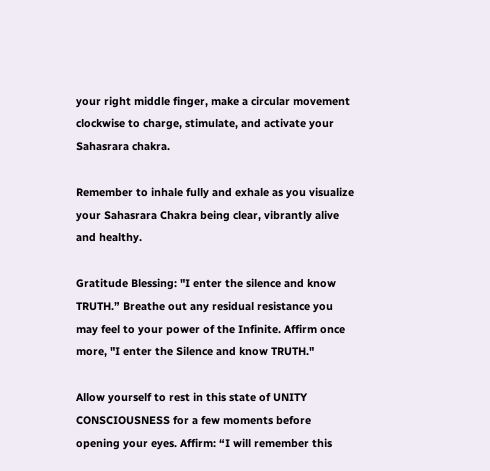your right middle finger, make a circular movement clockwise to charge, stimulate, and activate your Sahasrara chakra.

Remember to inhale fully and exhale as you visualize your Sahasrara Chakra being clear, vibrantly alive and healthy.

Gratitude Blessing: "I enter the silence and know TRUTH.” Breathe out any residual resistance you may feel to your power of the Infinite. Affirm once more, "I enter the Silence and know TRUTH."

Allow yourself to rest in this state of UNITY CONSCIOUSNESS for a few moments before opening your eyes. Affirm: “I will remember this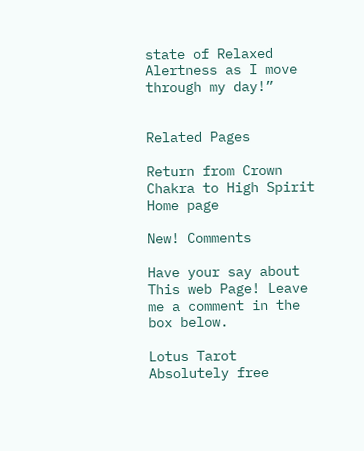state of Relaxed Alertness as I move through my day!”


Related Pages

Return from Crown Chakra to High Spirit Home page

New! Comments

Have your say about This web Page! Leave me a comment in the box below.

Lotus Tarot
Absolutely free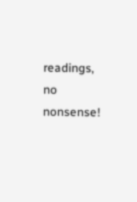readings, no nonsense!